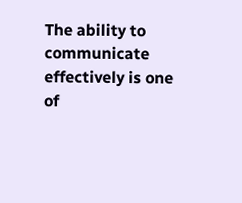The ability to communicate effectively is one of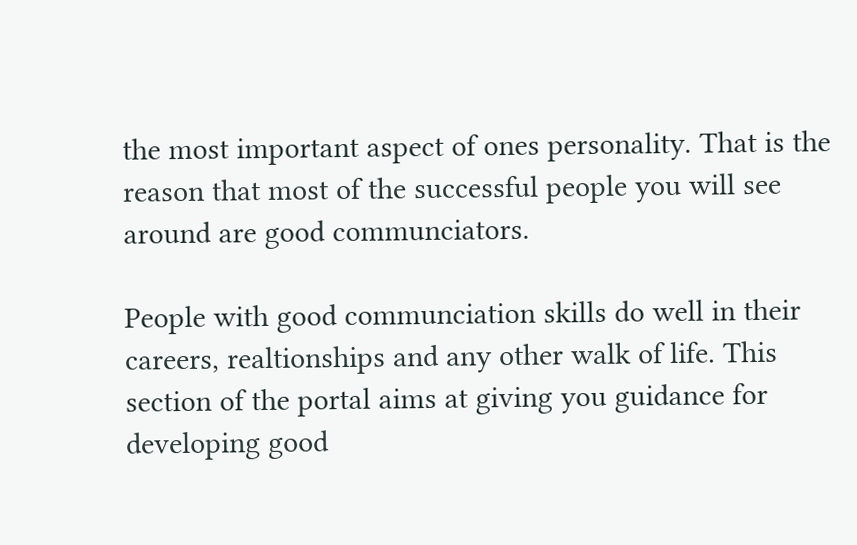the most important aspect of ones personality. That is the reason that most of the successful people you will see around are good communciators.

People with good communciation skills do well in their careers, realtionships and any other walk of life. This section of the portal aims at giving you guidance for developing good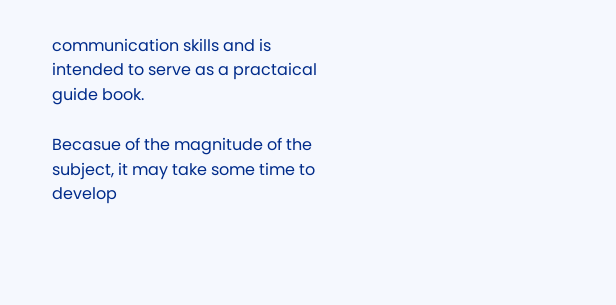communication skills and is intended to serve as a practaical guide book.

Becasue of the magnitude of the subject, it may take some time to develop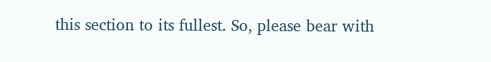this section to its fullest. So, please bear with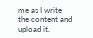me as I write the content and upload it.